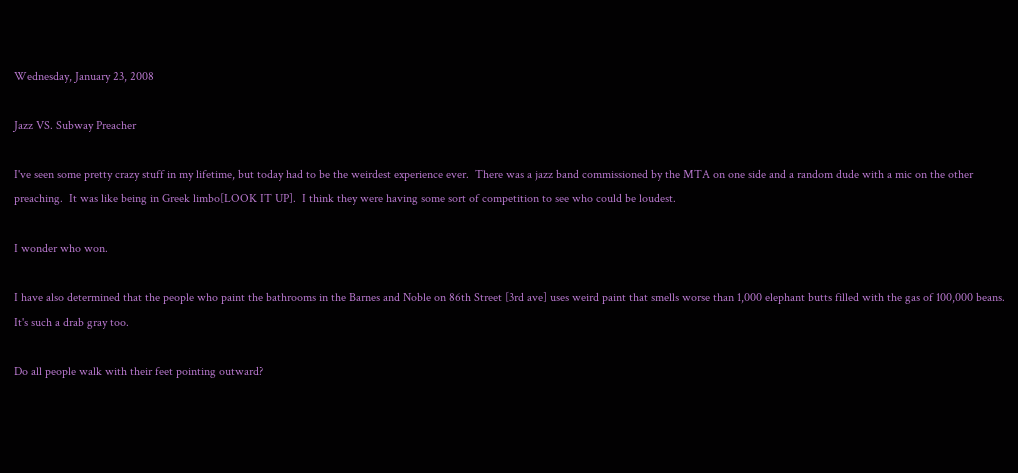Wednesday, January 23, 2008

Jazz VS. Subway Preacher

I've seen some pretty crazy stuff in my lifetime, but today had to be the weirdest experience ever.  There was a jazz band commissioned by the MTA on one side and a random dude with a mic on the other preaching.  It was like being in Greek limbo[LOOK IT UP].  I think they were having some sort of competition to see who could be loudest.

I wonder who won.

I have also determined that the people who paint the bathrooms in the Barnes and Noble on 86th Street [3rd ave] uses weird paint that smells worse than 1,000 elephant butts filled with the gas of 100,000 beans.   It's such a drab gray too.

Do all people walk with their feet pointing outward?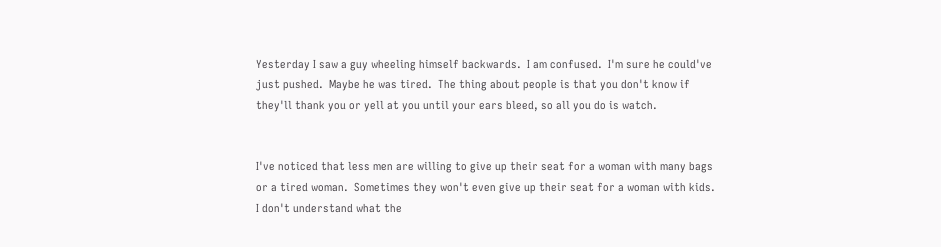Yesterday I saw a guy wheeling himself backwards.  I am confused.  I'm sure he could've just pushed.  Maybe he was tired.  The thing about people is that you don't know if they'll thank you or yell at you until your ears bleed, so all you do is watch.


I've noticed that less men are willing to give up their seat for a woman with many bags or a tired woman.  Sometimes they won't even give up their seat for a woman with kids.  I don't understand what the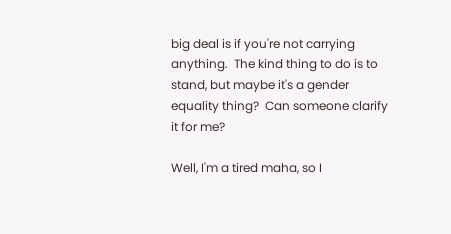big deal is if you're not carrying anything.  The kind thing to do is to stand, but maybe it's a gender equality thing?  Can someone clarify it for me?

Well, I'm a tired maha, so I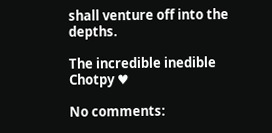shall venture off into the depths.

The incredible inedible Chotpy ♥

No comments: